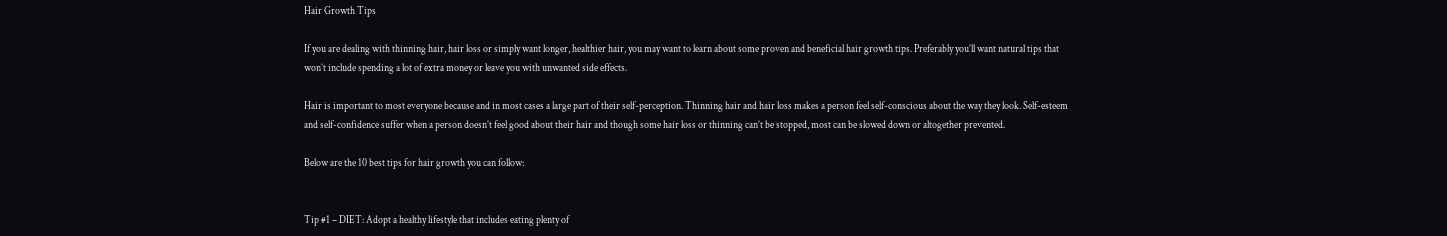Hair Growth Tips

If you are dealing with thinning hair, hair loss or simply want longer, healthier hair, you may want to learn about some proven and beneficial hair growth tips. Preferably you’ll want natural tips that won’t include spending a lot of extra money or leave you with unwanted side effects.

Hair is important to most everyone because and in most cases a large part of their self-perception. Thinning hair and hair loss makes a person feel self-conscious about the way they look. Self-esteem and self-confidence suffer when a person doesn’t feel good about their hair and though some hair loss or thinning can’t be stopped, most can be slowed down or altogether prevented.

Below are the 10 best tips for hair growth you can follow:


Tip #1 – DIET: Adopt a healthy lifestyle that includes eating plenty of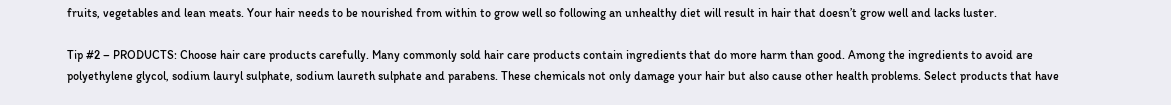fruits, vegetables and lean meats. Your hair needs to be nourished from within to grow well so following an unhealthy diet will result in hair that doesn’t grow well and lacks luster.

Tip #2 – PRODUCTS: Choose hair care products carefully. Many commonly sold hair care products contain ingredients that do more harm than good. Among the ingredients to avoid are polyethylene glycol, sodium lauryl sulphate, sodium laureth sulphate and parabens. These chemicals not only damage your hair but also cause other health problems. Select products that have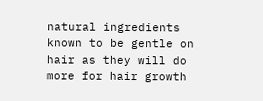natural ingredients known to be gentle on hair as they will do more for hair growth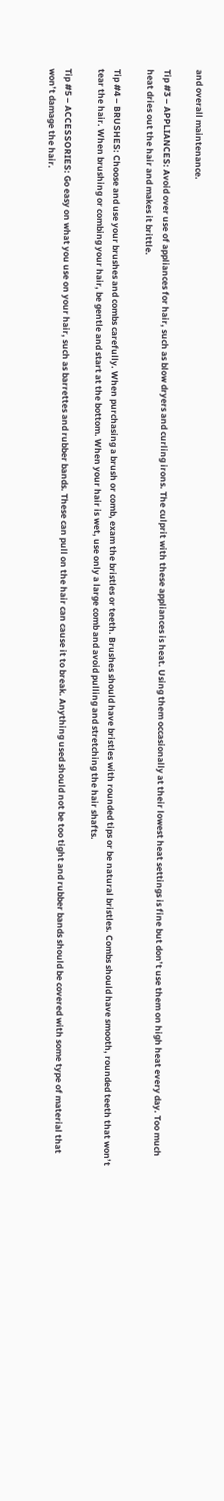and overall maintenance.

Tip #3 – APPLIANCES: Avoid over use of appliances for hair, such as blow dryers and curling irons. The culprit with these appliances is heat. Using them occasionally at their lowest heat settings is fine but don’t use them on high heat every day. Too much heat dries out the hair and makes it brittle.

Tip #4 – BRUSHES: Choose and use your brushes and combs carefully. When purchasing a brush or comb, exam the bristles or teeth. Brushes should have bristles with rounded tips or be natural bristles. Combs should have smooth, rounded teeth that won’t tear the hair. When brushing or combing your hair, be gentle and start at the bottom. When your hair is wet, use only a large comb and avoid pulling and stretching the hair shafts.

Tip #5 – ACCESSORIES: Go easy on what you use on your hair, such as barrettes and rubber bands. These can pull on the hair can cause it to break. Anything used should not be too tight and rubber bands should be covered with some type of material that won’t damage the hair.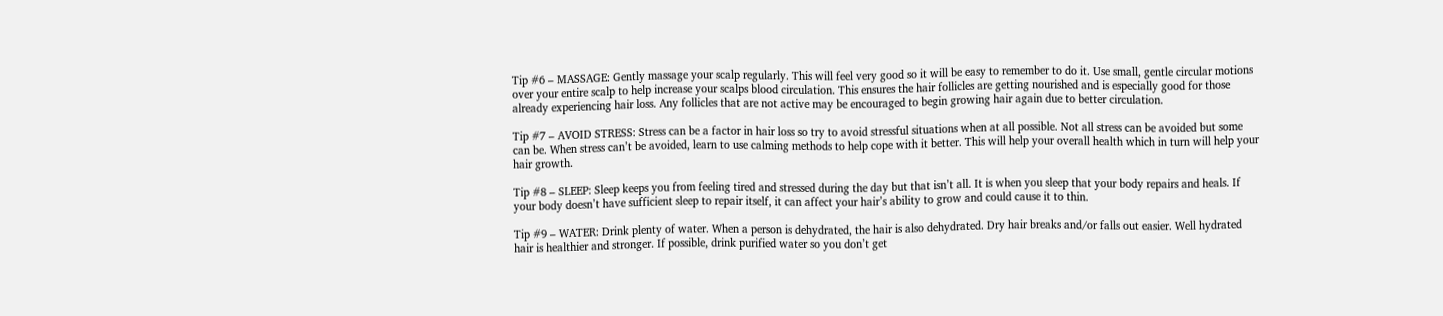Tip #6 – MASSAGE: Gently massage your scalp regularly. This will feel very good so it will be easy to remember to do it. Use small, gentle circular motions over your entire scalp to help increase your scalps blood circulation. This ensures the hair follicles are getting nourished and is especially good for those already experiencing hair loss. Any follicles that are not active may be encouraged to begin growing hair again due to better circulation.

Tip #7 – AVOID STRESS: Stress can be a factor in hair loss so try to avoid stressful situations when at all possible. Not all stress can be avoided but some can be. When stress can’t be avoided, learn to use calming methods to help cope with it better. This will help your overall health which in turn will help your hair growth.

Tip #8 – SLEEP: Sleep keeps you from feeling tired and stressed during the day but that isn’t all. It is when you sleep that your body repairs and heals. If your body doesn’t have sufficient sleep to repair itself, it can affect your hair’s ability to grow and could cause it to thin.

Tip #9 – WATER: Drink plenty of water. When a person is dehydrated, the hair is also dehydrated. Dry hair breaks and/or falls out easier. Well hydrated hair is healthier and stronger. If possible, drink purified water so you don’t get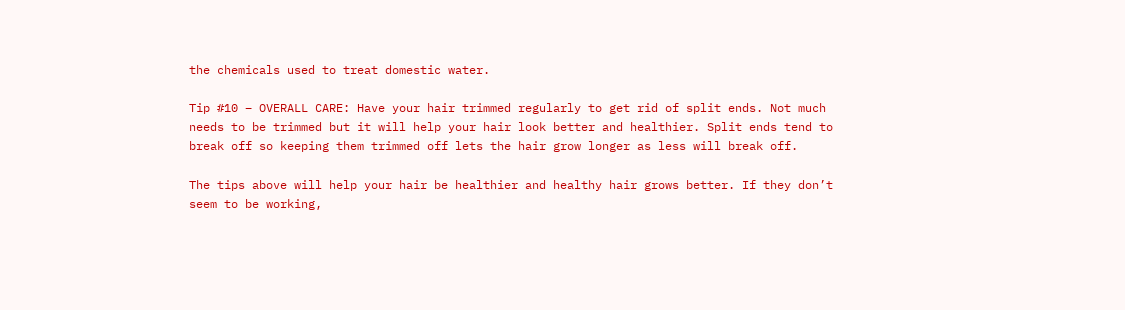the chemicals used to treat domestic water.

Tip #10 – OVERALL CARE: Have your hair trimmed regularly to get rid of split ends. Not much needs to be trimmed but it will help your hair look better and healthier. Split ends tend to break off so keeping them trimmed off lets the hair grow longer as less will break off.

The tips above will help your hair be healthier and healthy hair grows better. If they don’t seem to be working,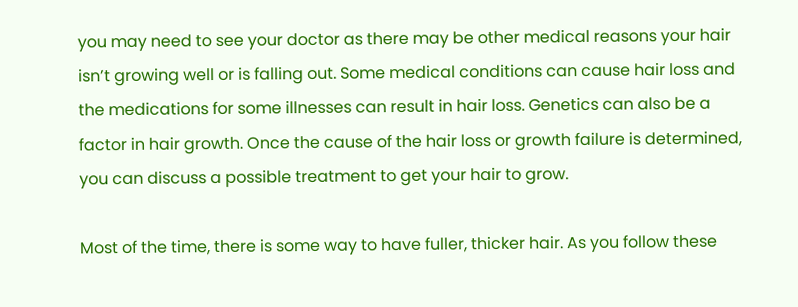you may need to see your doctor as there may be other medical reasons your hair isn’t growing well or is falling out. Some medical conditions can cause hair loss and the medications for some illnesses can result in hair loss. Genetics can also be a factor in hair growth. Once the cause of the hair loss or growth failure is determined, you can discuss a possible treatment to get your hair to grow.

Most of the time, there is some way to have fuller, thicker hair. As you follow these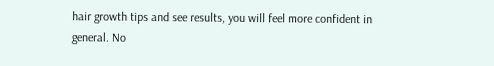hair growth tips and see results, you will feel more confident in general. No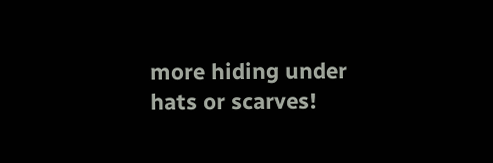more hiding under hats or scarves!